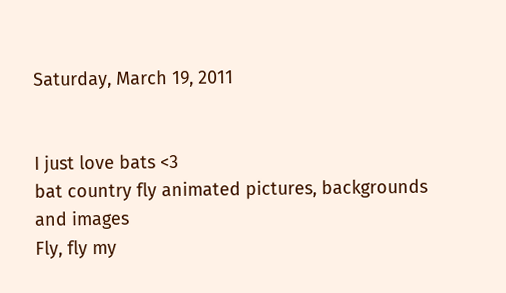Saturday, March 19, 2011


I just love bats <3
bat country fly animated pictures, backgrounds and images
Fly, fly my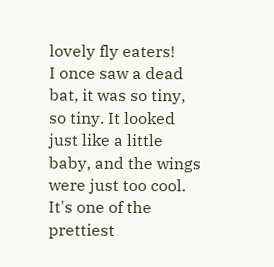lovely fly eaters!
I once saw a dead bat, it was so tiny, so tiny. It looked just like a little baby, and the wings were just too cool. It's one of the prettiest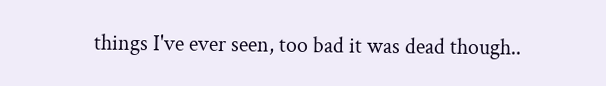things I've ever seen, too bad it was dead though..